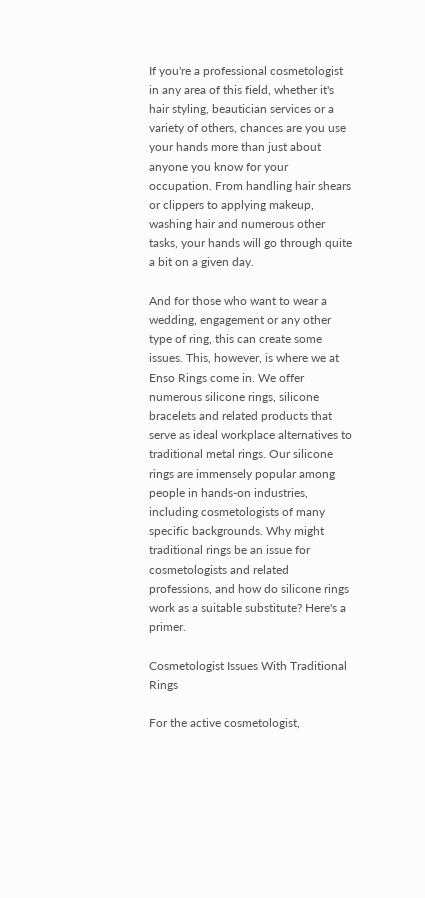If you're a professional cosmetologist in any area of this field, whether it's hair styling, beautician services or a variety of others, chances are you use your hands more than just about anyone you know for your occupation. From handling hair shears or clippers to applying makeup, washing hair and numerous other tasks, your hands will go through quite a bit on a given day.

And for those who want to wear a wedding, engagement or any other type of ring, this can create some issues. This, however, is where we at Enso Rings come in. We offer numerous silicone rings, silicone bracelets and related products that serve as ideal workplace alternatives to traditional metal rings. Our silicone rings are immensely popular among people in hands-on industries, including cosmetologists of many specific backgrounds. Why might traditional rings be an issue for cosmetologists and related professions, and how do silicone rings work as a suitable substitute? Here's a primer.

Cosmetologist Issues With Traditional Rings

For the active cosmetologist,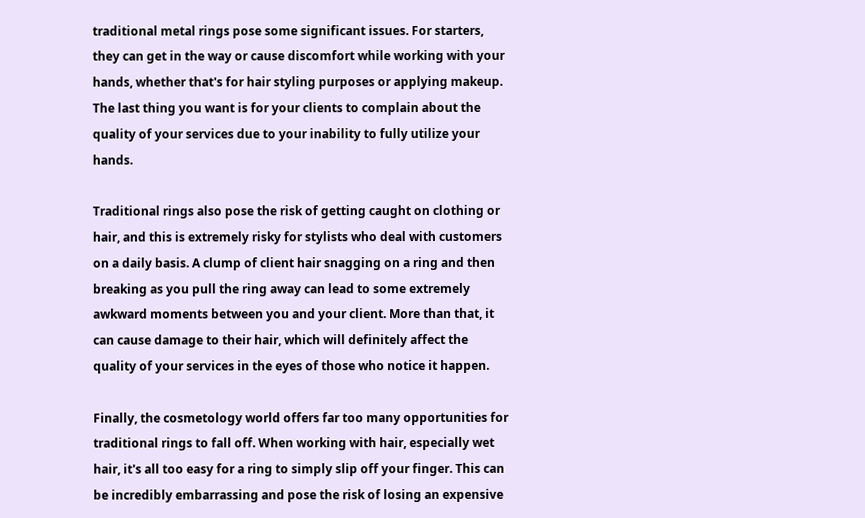traditional metal rings pose some significant issues. For starters, they can get in the way or cause discomfort while working with your hands, whether that's for hair styling purposes or applying makeup. The last thing you want is for your clients to complain about the quality of your services due to your inability to fully utilize your hands.

Traditional rings also pose the risk of getting caught on clothing or hair, and this is extremely risky for stylists who deal with customers on a daily basis. A clump of client hair snagging on a ring and then breaking as you pull the ring away can lead to some extremely awkward moments between you and your client. More than that, it can cause damage to their hair, which will definitely affect the quality of your services in the eyes of those who notice it happen.

Finally, the cosmetology world offers far too many opportunities for traditional rings to fall off. When working with hair, especially wet hair, it's all too easy for a ring to simply slip off your finger. This can be incredibly embarrassing and pose the risk of losing an expensive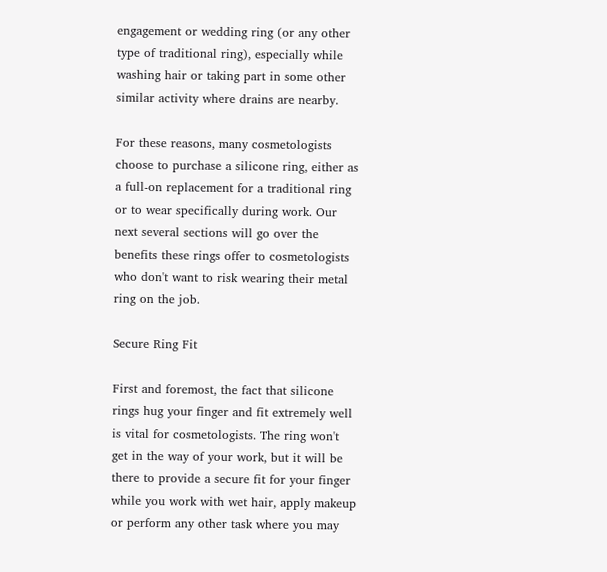engagement or wedding ring (or any other type of traditional ring), especially while washing hair or taking part in some other similar activity where drains are nearby.

For these reasons, many cosmetologists choose to purchase a silicone ring, either as a full-on replacement for a traditional ring or to wear specifically during work. Our next several sections will go over the benefits these rings offer to cosmetologists who don't want to risk wearing their metal ring on the job.

Secure Ring Fit

First and foremost, the fact that silicone rings hug your finger and fit extremely well is vital for cosmetologists. The ring won't get in the way of your work, but it will be there to provide a secure fit for your finger while you work with wet hair, apply makeup or perform any other task where you may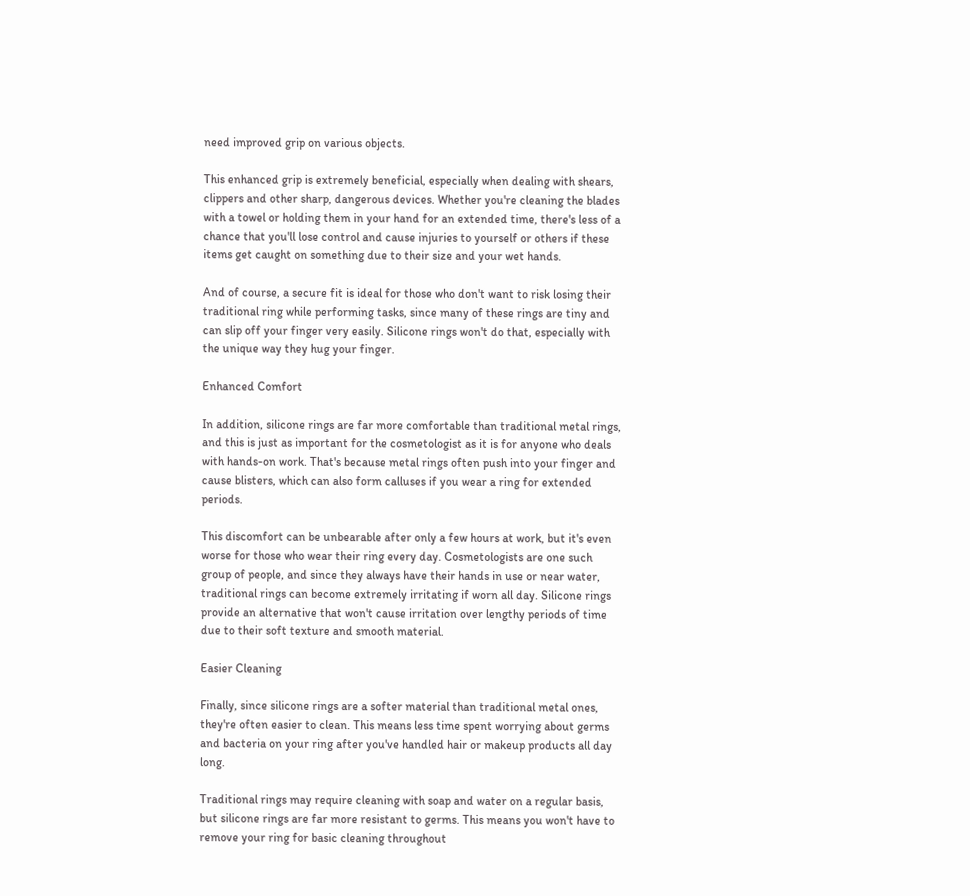need improved grip on various objects.

This enhanced grip is extremely beneficial, especially when dealing with shears, clippers and other sharp, dangerous devices. Whether you're cleaning the blades with a towel or holding them in your hand for an extended time, there's less of a chance that you'll lose control and cause injuries to yourself or others if these items get caught on something due to their size and your wet hands.

And of course, a secure fit is ideal for those who don't want to risk losing their traditional ring while performing tasks, since many of these rings are tiny and can slip off your finger very easily. Silicone rings won't do that, especially with the unique way they hug your finger.

Enhanced Comfort

In addition, silicone rings are far more comfortable than traditional metal rings, and this is just as important for the cosmetologist as it is for anyone who deals with hands-on work. That's because metal rings often push into your finger and cause blisters, which can also form calluses if you wear a ring for extended periods.

This discomfort can be unbearable after only a few hours at work, but it's even worse for those who wear their ring every day. Cosmetologists are one such group of people, and since they always have their hands in use or near water, traditional rings can become extremely irritating if worn all day. Silicone rings provide an alternative that won't cause irritation over lengthy periods of time due to their soft texture and smooth material.

Easier Cleaning

Finally, since silicone rings are a softer material than traditional metal ones, they're often easier to clean. This means less time spent worrying about germs and bacteria on your ring after you've handled hair or makeup products all day long.

Traditional rings may require cleaning with soap and water on a regular basis, but silicone rings are far more resistant to germs. This means you won't have to remove your ring for basic cleaning throughout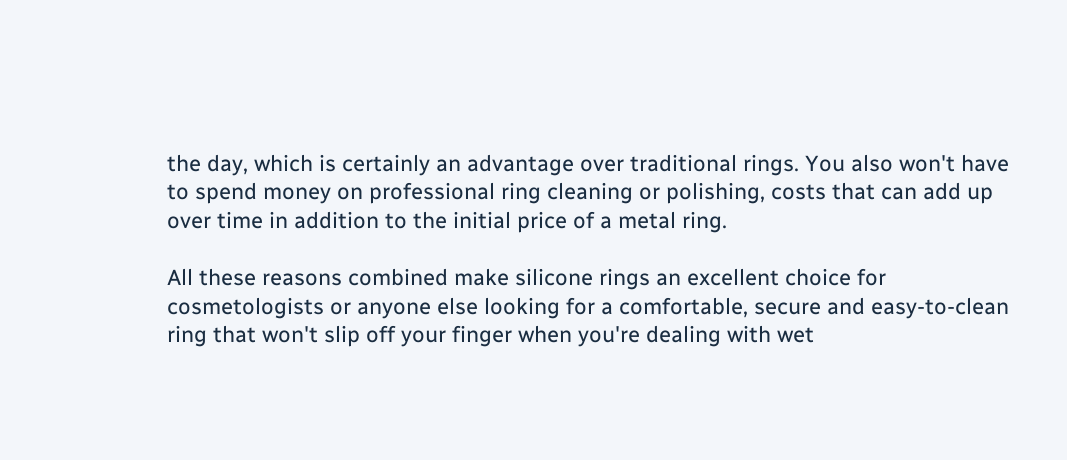the day, which is certainly an advantage over traditional rings. You also won't have to spend money on professional ring cleaning or polishing, costs that can add up over time in addition to the initial price of a metal ring.

All these reasons combined make silicone rings an excellent choice for cosmetologists or anyone else looking for a comfortable, secure and easy-to-clean ring that won't slip off your finger when you're dealing with wet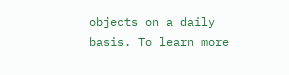objects on a daily basis. To learn more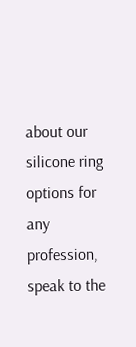about our silicone ring options for any profession, speak to the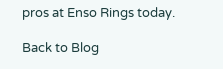pros at Enso Rings today.

Back to Blog